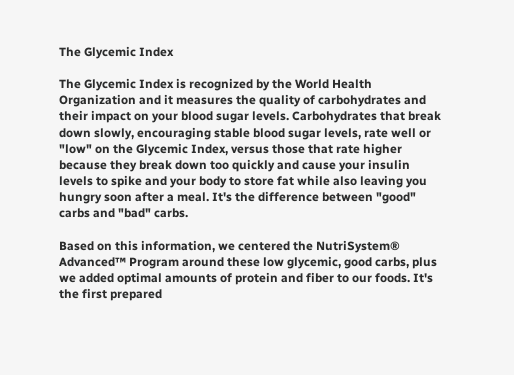The Glycemic Index

The Glycemic Index is recognized by the World Health Organization and it measures the quality of carbohydrates and their impact on your blood sugar levels. Carbohydrates that break down slowly, encouraging stable blood sugar levels, rate well or "low" on the Glycemic Index, versus those that rate higher because they break down too quickly and cause your insulin levels to spike and your body to store fat while also leaving you hungry soon after a meal. It's the difference between "good" carbs and "bad" carbs.

Based on this information, we centered the NutriSystem® Advanced™ Program around these low glycemic, good carbs, plus we added optimal amounts of protein and fiber to our foods. It's the first prepared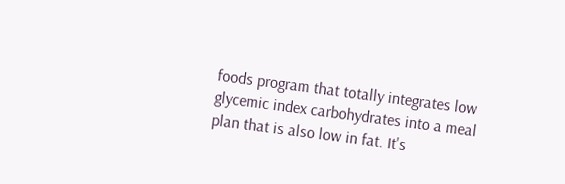foods program that totally integrates low glycemic index carbohydrates into a meal plan that is also low in fat. It's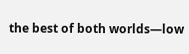the best of both worlds—low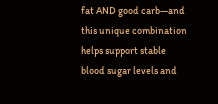fat AND good carb—and this unique combination helps support stable blood sugar levels and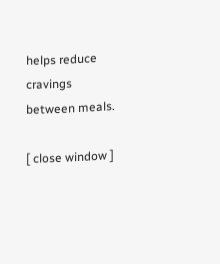helps reduce cravings between meals.

[ close window ]